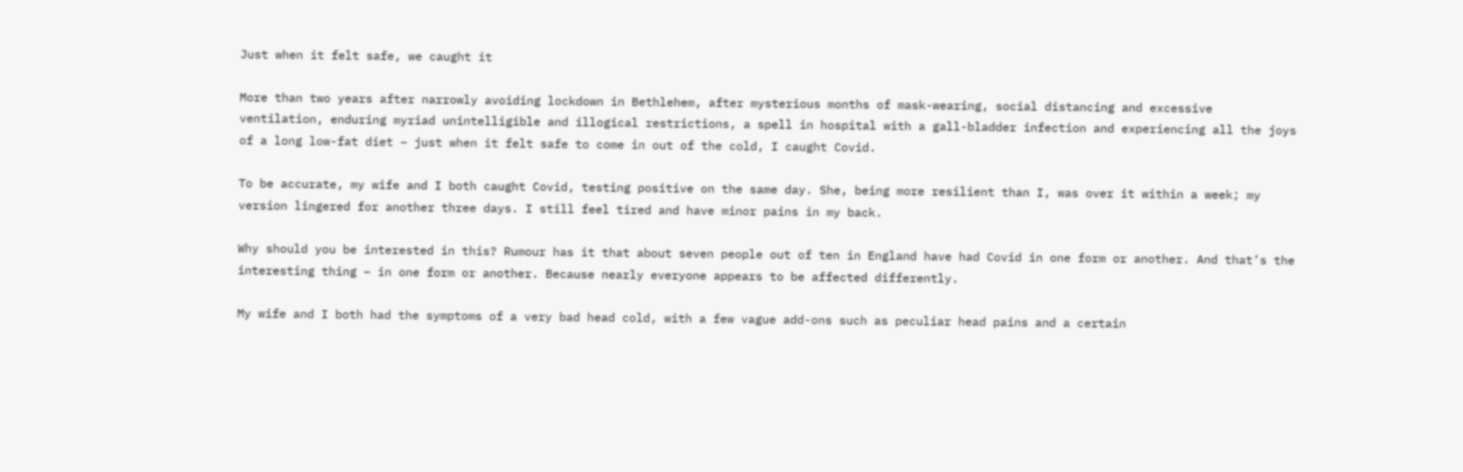Just when it felt safe, we caught it

More than two years after narrowly avoiding lockdown in Bethlehem, after mysterious months of mask-wearing, social distancing and excessive ventilation, enduring myriad unintelligible and illogical restrictions, a spell in hospital with a gall-bladder infection and experiencing all the joys of a long low-fat diet – just when it felt safe to come in out of the cold, I caught Covid.

To be accurate, my wife and I both caught Covid, testing positive on the same day. She, being more resilient than I, was over it within a week; my version lingered for another three days. I still feel tired and have minor pains in my back.

Why should you be interested in this? Rumour has it that about seven people out of ten in England have had Covid in one form or another. And that’s the interesting thing – in one form or another. Because nearly everyone appears to be affected differently.

My wife and I both had the symptoms of a very bad head cold, with a few vague add-ons such as peculiar head pains and a certain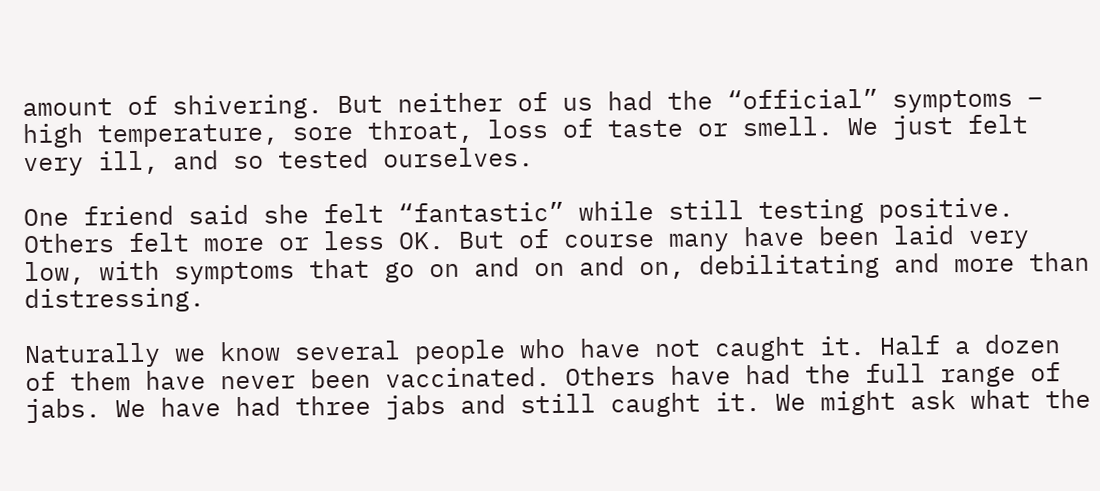amount of shivering. But neither of us had the “official” symptoms – high temperature, sore throat, loss of taste or smell. We just felt very ill, and so tested ourselves.

One friend said she felt “fantastic” while still testing positive. Others felt more or less OK. But of course many have been laid very low, with symptoms that go on and on and on, debilitating and more than distressing.

Naturally we know several people who have not caught it. Half a dozen of them have never been vaccinated. Others have had the full range of jabs. We have had three jabs and still caught it. We might ask what the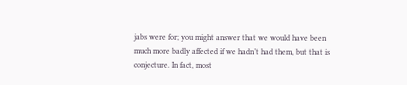jabs were for; you might answer that we would have been much more badly affected if we hadn’t had them, but that is conjecture. In fact, most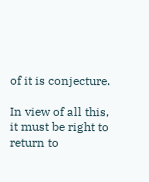of it is conjecture.

In view of all this, it must be right to return to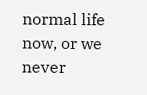normal life now, or we never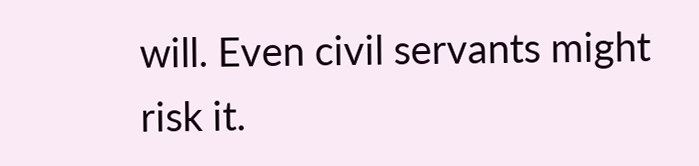will. Even civil servants might risk it.